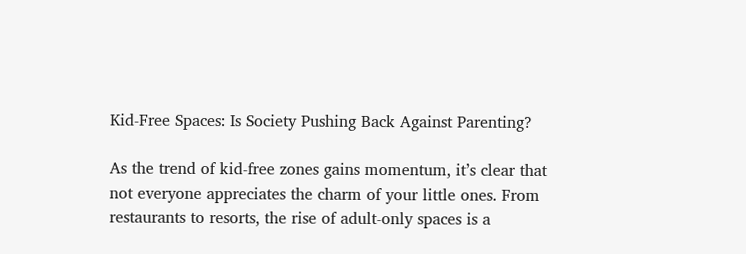Kid-Free Spaces: Is Society Pushing Back Against Parenting?

As the trend of kid-free zones gains momentum, it’s clear that not everyone appreciates the charm of your little ones. From restaurants to resorts, the rise of adult-only spaces is a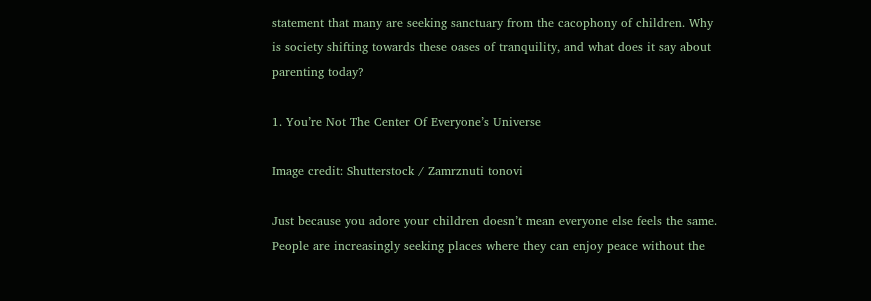statement that many are seeking sanctuary from the cacophony of children. Why is society shifting towards these oases of tranquility, and what does it say about parenting today?

1. You’re Not The Center Of Everyone’s Universe

Image credit: Shutterstock / Zamrznuti tonovi

Just because you adore your children doesn’t mean everyone else feels the same. People are increasingly seeking places where they can enjoy peace without the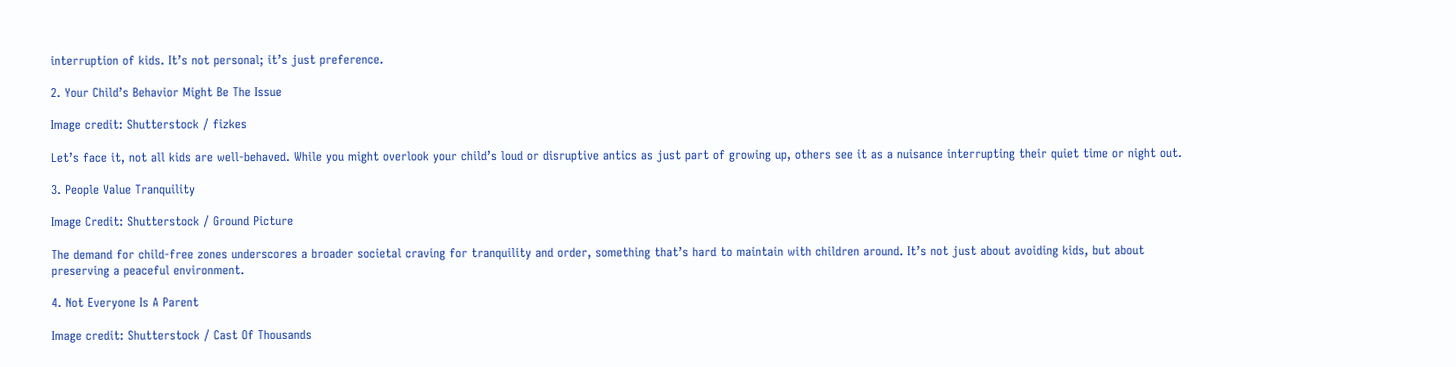interruption of kids. It’s not personal; it’s just preference.

2. Your Child’s Behavior Might Be The Issue

Image credit: Shutterstock / fizkes

Let’s face it, not all kids are well-behaved. While you might overlook your child’s loud or disruptive antics as just part of growing up, others see it as a nuisance interrupting their quiet time or night out.

3. People Value Tranquility

Image Credit: Shutterstock / Ground Picture

The demand for child-free zones underscores a broader societal craving for tranquility and order, something that’s hard to maintain with children around. It’s not just about avoiding kids, but about preserving a peaceful environment.

4. Not Everyone Is A Parent

Image credit: Shutterstock / Cast Of Thousands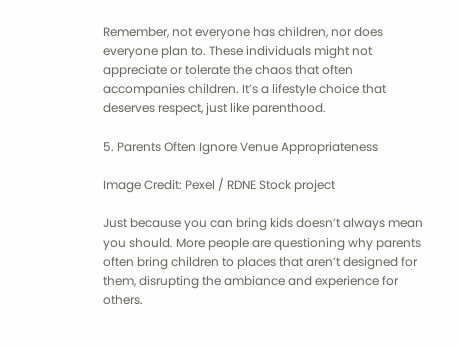Remember, not everyone has children, nor does everyone plan to. These individuals might not appreciate or tolerate the chaos that often accompanies children. It’s a lifestyle choice that deserves respect, just like parenthood.

5. Parents Often Ignore Venue Appropriateness

Image Credit: Pexel / RDNE Stock project

Just because you can bring kids doesn’t always mean you should. More people are questioning why parents often bring children to places that aren’t designed for them, disrupting the ambiance and experience for others.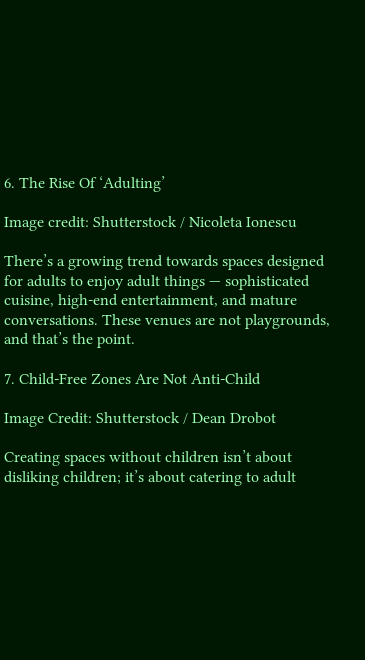6. The Rise Of ‘Adulting’

Image credit: Shutterstock / Nicoleta Ionescu

There’s a growing trend towards spaces designed for adults to enjoy adult things — sophisticated cuisine, high-end entertainment, and mature conversations. These venues are not playgrounds, and that’s the point.

7. Child-Free Zones Are Not Anti-Child

Image Credit: Shutterstock / Dean Drobot

Creating spaces without children isn’t about disliking children; it’s about catering to adult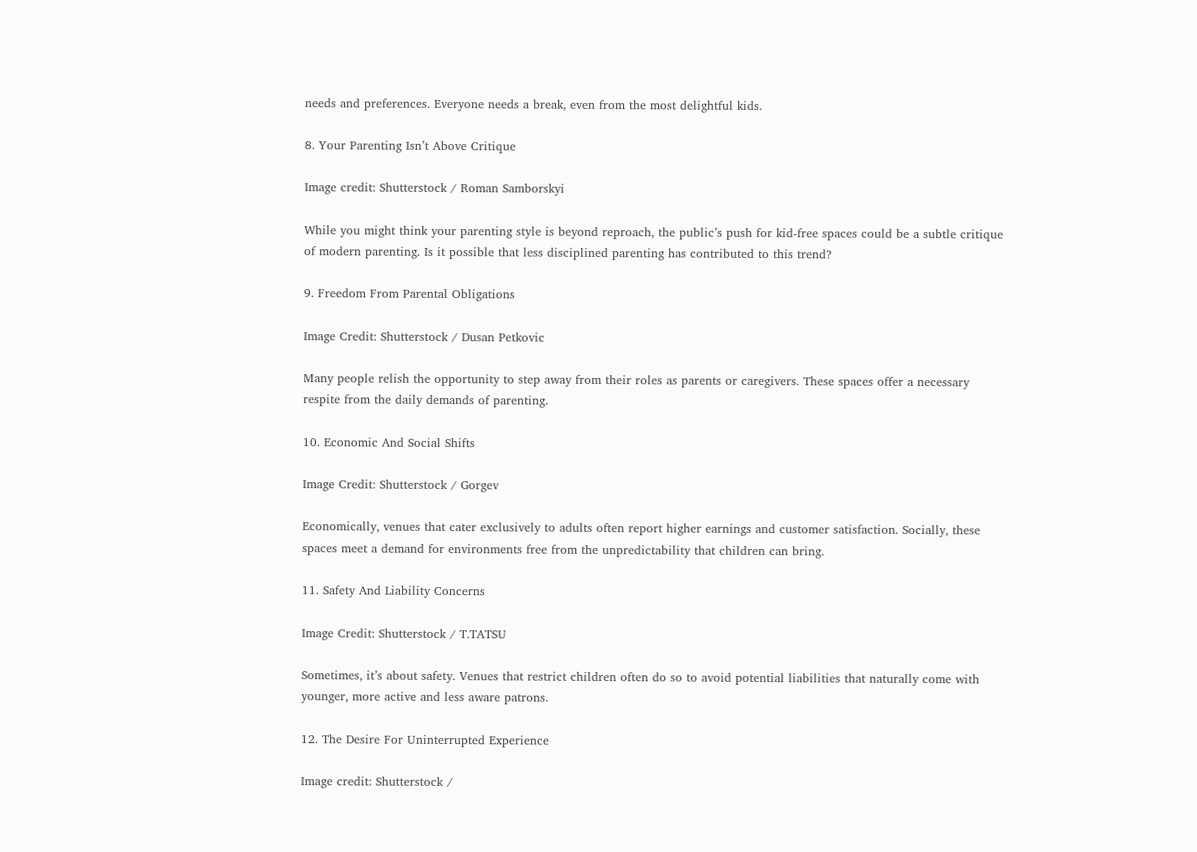needs and preferences. Everyone needs a break, even from the most delightful kids.

8. Your Parenting Isn’t Above Critique

Image credit: Shutterstock / Roman Samborskyi

While you might think your parenting style is beyond reproach, the public’s push for kid-free spaces could be a subtle critique of modern parenting. Is it possible that less disciplined parenting has contributed to this trend?

9. Freedom From Parental Obligations

Image Credit: Shutterstock / Dusan Petkovic

Many people relish the opportunity to step away from their roles as parents or caregivers. These spaces offer a necessary respite from the daily demands of parenting.

10. Economic And Social Shifts

Image Credit: Shutterstock / Gorgev

Economically, venues that cater exclusively to adults often report higher earnings and customer satisfaction. Socially, these spaces meet a demand for environments free from the unpredictability that children can bring.

11. Safety And Liability Concerns

Image Credit: Shutterstock / T.TATSU

Sometimes, it’s about safety. Venues that restrict children often do so to avoid potential liabilities that naturally come with younger, more active and less aware patrons.

12. The Desire For Uninterrupted Experience

Image credit: Shutterstock /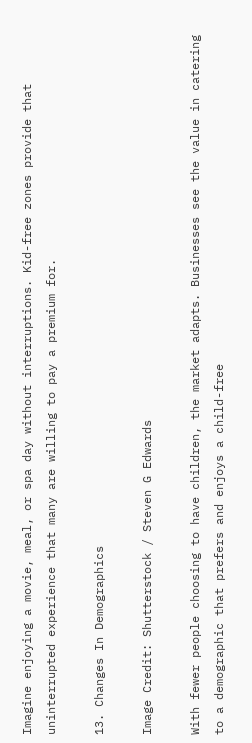Imagine enjoying a movie, meal, or spa day without interruptions. Kid-free zones provide that uninterrupted experience that many are willing to pay a premium for.

13. Changes In Demographics

Image Credit: Shutterstock / Steven G Edwards

With fewer people choosing to have children, the market adapts. Businesses see the value in catering to a demographic that prefers and enjoys a child-free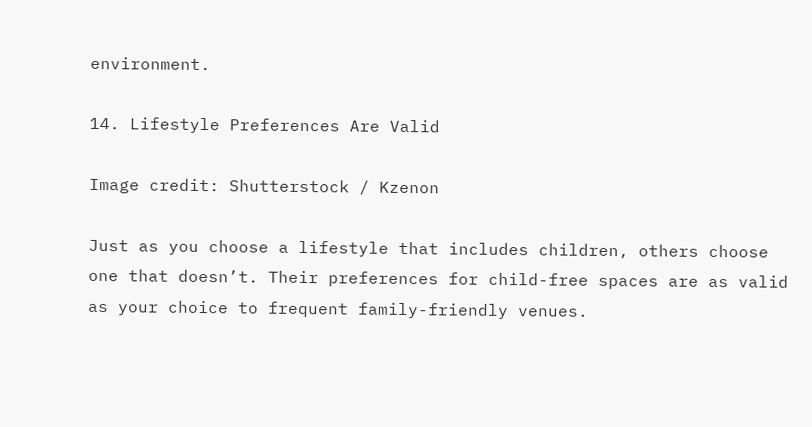environment.

14. Lifestyle Preferences Are Valid

Image credit: Shutterstock / Kzenon

Just as you choose a lifestyle that includes children, others choose one that doesn’t. Their preferences for child-free spaces are as valid as your choice to frequent family-friendly venues.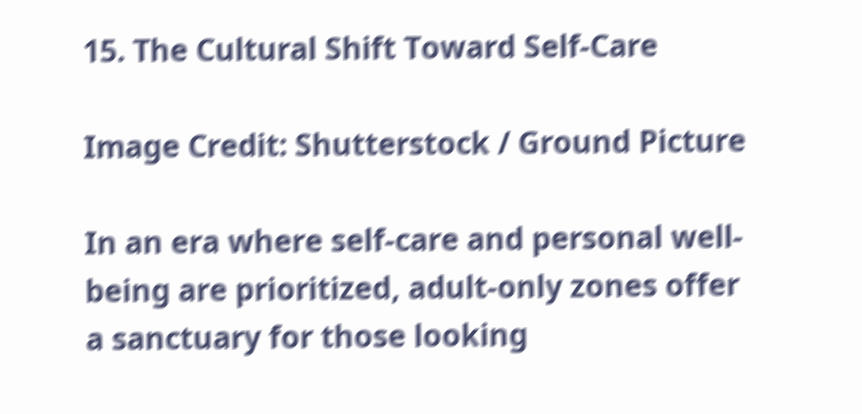15. The Cultural Shift Toward Self-Care

Image Credit: Shutterstock / Ground Picture

In an era where self-care and personal well-being are prioritized, adult-only zones offer a sanctuary for those looking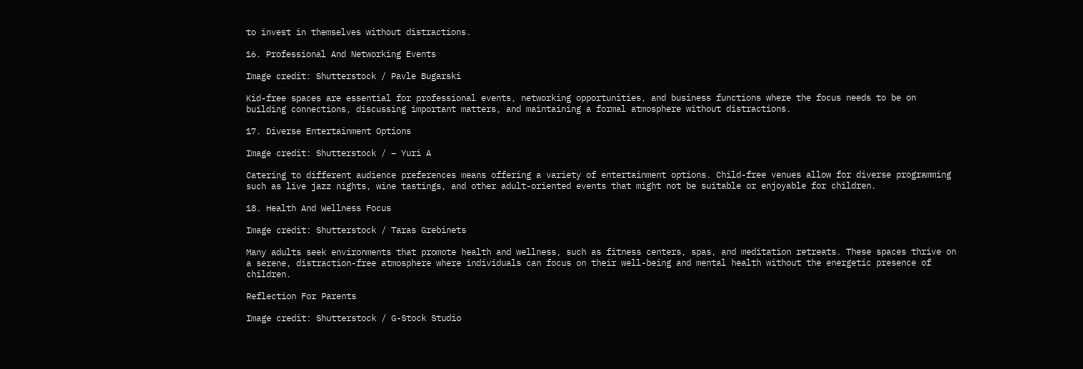to invest in themselves without distractions.

16. Professional And Networking Events

Image credit: Shutterstock / Pavle Bugarski

Kid-free spaces are essential for professional events, networking opportunities, and business functions where the focus needs to be on building connections, discussing important matters, and maintaining a formal atmosphere without distractions.

17. Diverse Entertainment Options

Image credit: Shutterstock / – Yuri A

Catering to different audience preferences means offering a variety of entertainment options. Child-free venues allow for diverse programming such as live jazz nights, wine tastings, and other adult-oriented events that might not be suitable or enjoyable for children.

18. Health And Wellness Focus

Image credit: Shutterstock / Taras Grebinets

Many adults seek environments that promote health and wellness, such as fitness centers, spas, and meditation retreats. These spaces thrive on a serene, distraction-free atmosphere where individuals can focus on their well-being and mental health without the energetic presence of children.

Reflection For Parents

Image credit: Shutterstock / G-Stock Studio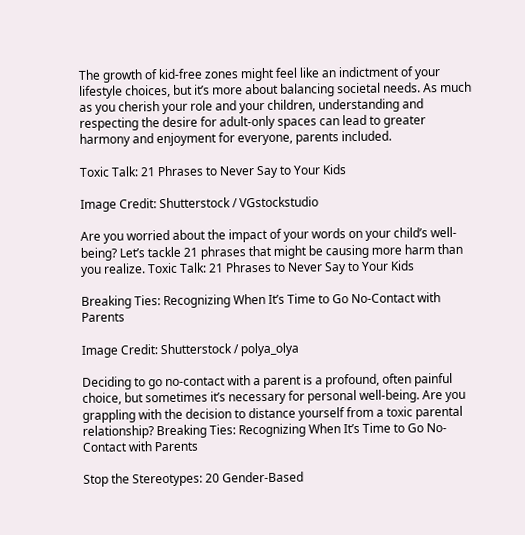The growth of kid-free zones might feel like an indictment of your lifestyle choices, but it’s more about balancing societal needs. As much as you cherish your role and your children, understanding and respecting the desire for adult-only spaces can lead to greater harmony and enjoyment for everyone, parents included.

Toxic Talk: 21 Phrases to Never Say to Your Kids

Image Credit: Shutterstock / VGstockstudio

Are you worried about the impact of your words on your child’s well-being? Let’s tackle 21 phrases that might be causing more harm than you realize. Toxic Talk: 21 Phrases to Never Say to Your Kids

Breaking Ties: Recognizing When It’s Time to Go No-Contact with Parents

Image Credit: Shutterstock / polya_olya

Deciding to go no-contact with a parent is a profound, often painful choice, but sometimes it’s necessary for personal well-being. Are you grappling with the decision to distance yourself from a toxic parental relationship? Breaking Ties: Recognizing When It’s Time to Go No-Contact with Parents

Stop the Stereotypes: 20 Gender-Based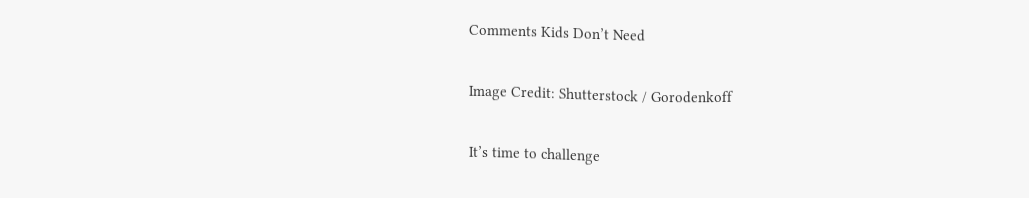Comments Kids Don’t Need

Image Credit: Shutterstock / Gorodenkoff

It’s time to challenge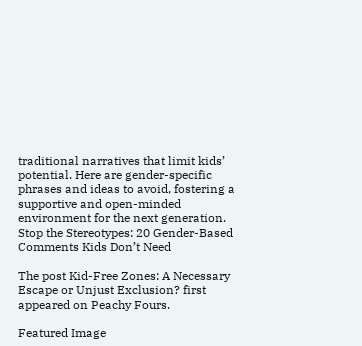traditional narratives that limit kids’ potential. Here are gender-specific phrases and ideas to avoid, fostering a supportive and open-minded environment for the next generation. Stop the Stereotypes: 20 Gender-Based Comments Kids Don’t Need

The post Kid-Free Zones: A Necessary Escape or Unjust Exclusion? first appeared on Peachy Fours.

Featured Image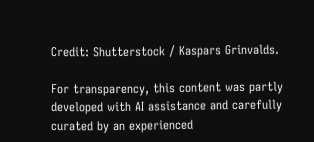Credit: Shutterstock / Kaspars Grinvalds.

For transparency, this content was partly developed with AI assistance and carefully curated by an experienced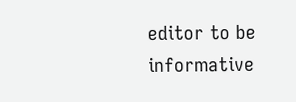editor to be informative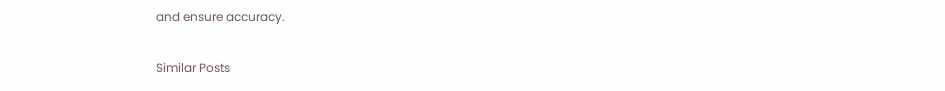and ensure accuracy.

Similar Posts